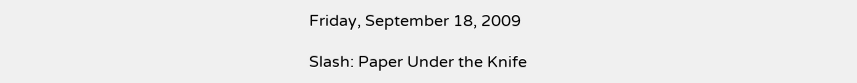Friday, September 18, 2009

Slash: Paper Under the Knife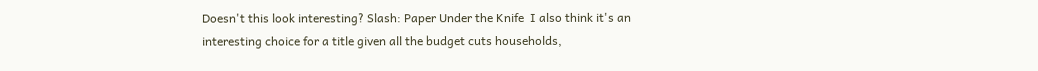Doesn't this look interesting? Slash: Paper Under the Knife  I also think it's an interesting choice for a title given all the budget cuts households,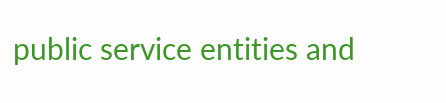public service entities and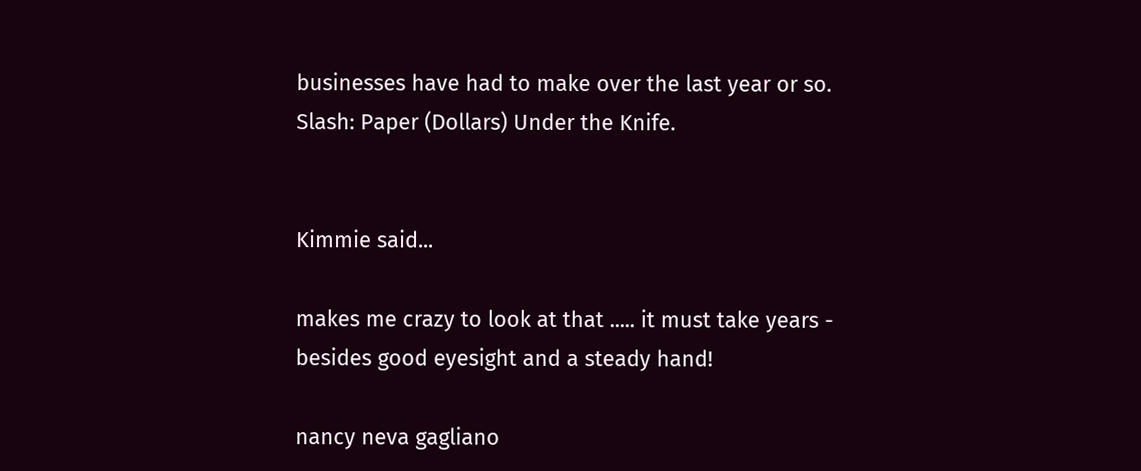businesses have had to make over the last year or so.  Slash: Paper (Dollars) Under the Knife.


Kimmie said...

makes me crazy to look at that ..... it must take years - besides good eyesight and a steady hand!

nancy neva gagliano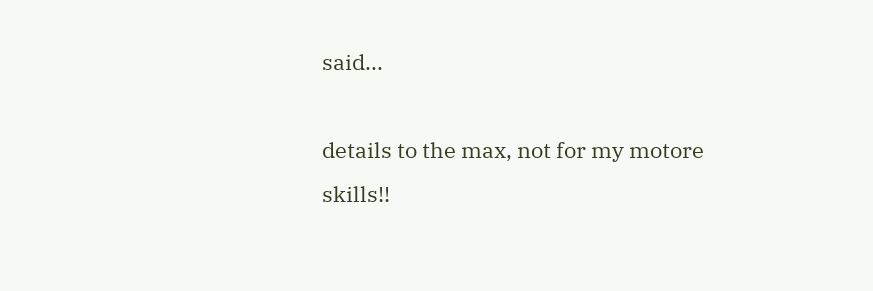said...

details to the max, not for my motore skills!!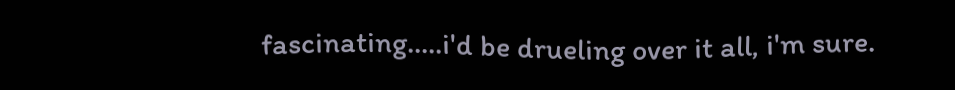fascinating.....i'd be drueling over it all, i'm sure.